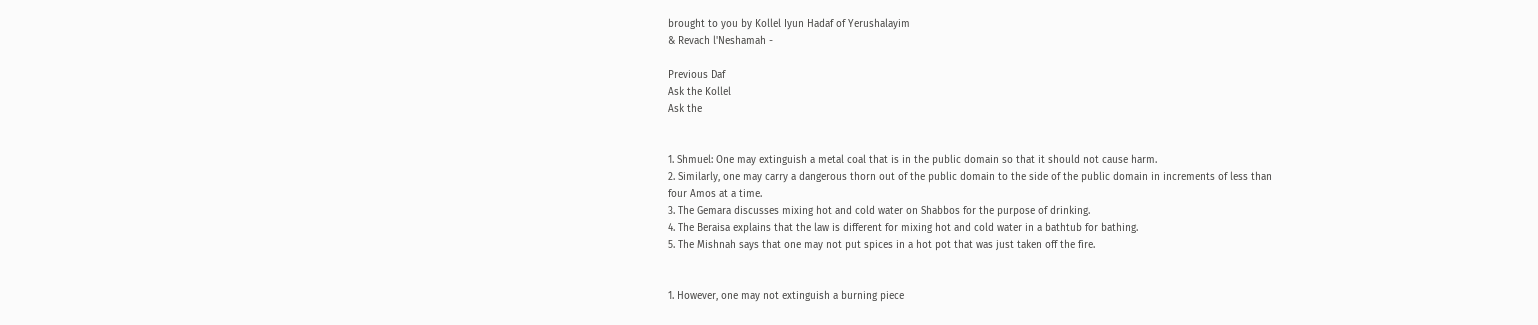brought to you by Kollel Iyun Hadaf of Yerushalayim
& Revach l'Neshamah -

Previous Daf
Ask the Kollel
Ask the


1. Shmuel: One may extinguish a metal coal that is in the public domain so that it should not cause harm.
2. Similarly, one may carry a dangerous thorn out of the public domain to the side of the public domain in increments of less than four Amos at a time.
3. The Gemara discusses mixing hot and cold water on Shabbos for the purpose of drinking.
4. The Beraisa explains that the law is different for mixing hot and cold water in a bathtub for bathing.
5. The Mishnah says that one may not put spices in a hot pot that was just taken off the fire.


1. However, one may not extinguish a burning piece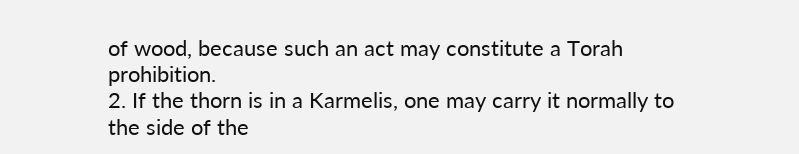of wood, because such an act may constitute a Torah prohibition.
2. If the thorn is in a Karmelis, one may carry it normally to the side of the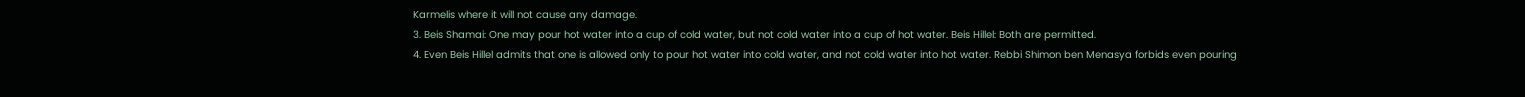Karmelis where it will not cause any damage.
3. Beis Shamai: One may pour hot water into a cup of cold water, but not cold water into a cup of hot water. Beis Hillel: Both are permitted.
4. Even Beis Hillel admits that one is allowed only to pour hot water into cold water, and not cold water into hot water. Rebbi Shimon ben Menasya forbids even pouring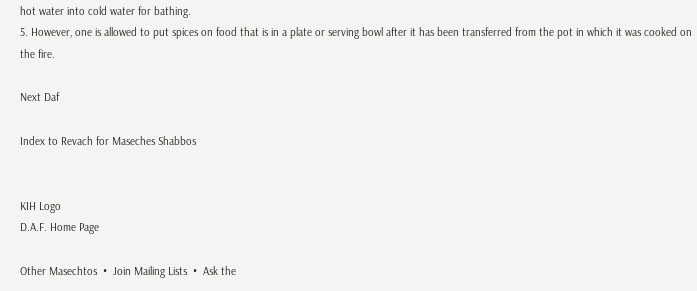hot water into cold water for bathing.
5. However, one is allowed to put spices on food that is in a plate or serving bowl after it has been transferred from the pot in which it was cooked on the fire.

Next Daf

Index to Revach for Maseches Shabbos


KIH Logo
D.A.F. Home Page

Other Masechtos  •  Join Mailing Lists  •  Ask the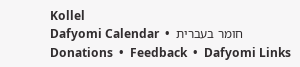Kollel
Dafyomi Calendar  •  חומר בעברית
Donations  •  Feedback  •  Dafyomi Links